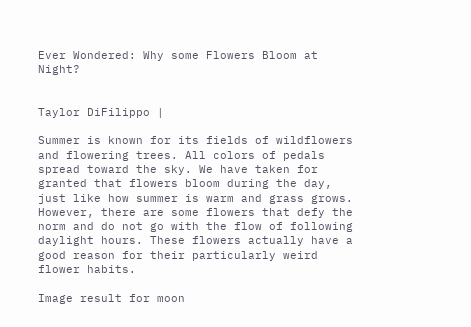Ever Wondered: Why some Flowers Bloom at Night?


Taylor DiFilippo |

Summer is known for its fields of wildflowers and flowering trees. All colors of pedals spread toward the sky. We have taken for granted that flowers bloom during the day, just like how summer is warm and grass grows. However, there are some flowers that defy the norm and do not go with the flow of following daylight hours. These flowers actually have a good reason for their particularly weird flower habits.

Image result for moon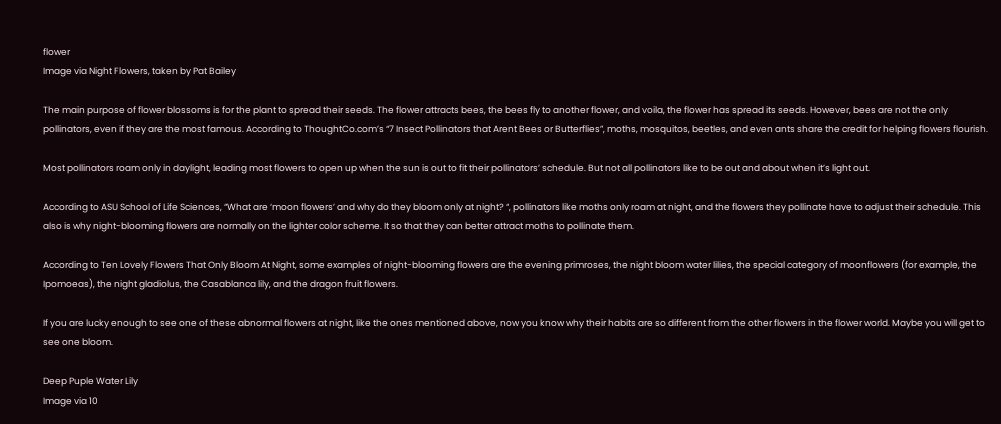flower
Image via Night Flowers, taken by Pat Bailey

The main purpose of flower blossoms is for the plant to spread their seeds. The flower attracts bees, the bees fly to another flower, and voila, the flower has spread its seeds. However, bees are not the only pollinators, even if they are the most famous. According to ThoughtCo.com’s “7 Insect Pollinators that Arent Bees or Butterflies”, moths, mosquitos, beetles, and even ants share the credit for helping flowers flourish.

Most pollinators roam only in daylight, leading most flowers to open up when the sun is out to fit their pollinators’ schedule. But not all pollinators like to be out and about when it’s light out.

According to ASU School of Life Sciences, “What are ‘moon flowers’ and why do they bloom only at night? “, pollinators like moths only roam at night, and the flowers they pollinate have to adjust their schedule. This also is why night-blooming flowers are normally on the lighter color scheme. It so that they can better attract moths to pollinate them.

According to Ten Lovely Flowers That Only Bloom At Night, some examples of night-blooming flowers are the evening primroses, the night bloom water lilies, the special category of moonflowers (for example, the Ipomoeas), the night gladiolus, the Casablanca lily, and the dragon fruit flowers.

If you are lucky enough to see one of these abnormal flowers at night, like the ones mentioned above, now you know why their habits are so different from the other flowers in the flower world. Maybe you will get to see one bloom.

Deep Puple Water Lily
Image via 10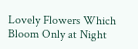Lovely Flowers Which Bloom Only at Night